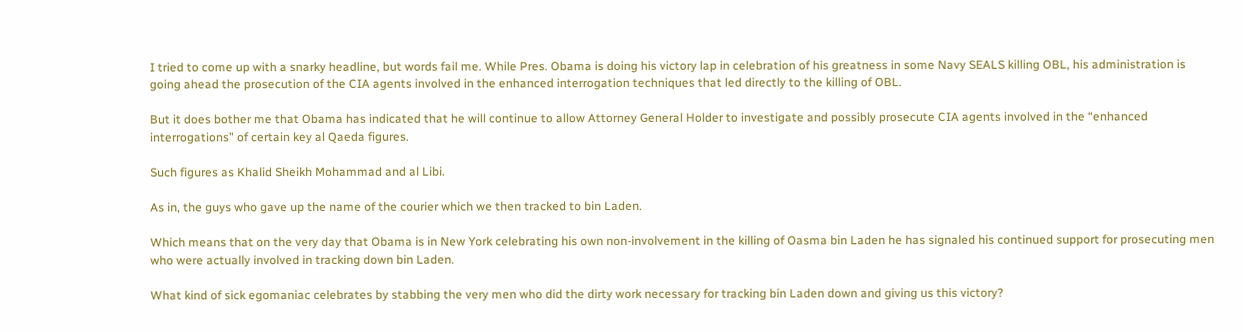I tried to come up with a snarky headline, but words fail me. While Pres. Obama is doing his victory lap in celebration of his greatness in some Navy SEALS killing OBL, his administration is going ahead the prosecution of the CIA agents involved in the enhanced interrogation techniques that led directly to the killing of OBL.

But it does bother me that Obama has indicated that he will continue to allow Attorney General Holder to investigate and possibly prosecute CIA agents involved in the “enhanced interrogations” of certain key al Qaeda figures.

Such figures as Khalid Sheikh Mohammad and al Libi.

As in, the guys who gave up the name of the courier which we then tracked to bin Laden.

Which means that on the very day that Obama is in New York celebrating his own non-involvement in the killing of Oasma bin Laden he has signaled his continued support for prosecuting men who were actually involved in tracking down bin Laden.

What kind of sick egomaniac celebrates by stabbing the very men who did the dirty work necessary for tracking bin Laden down and giving us this victory?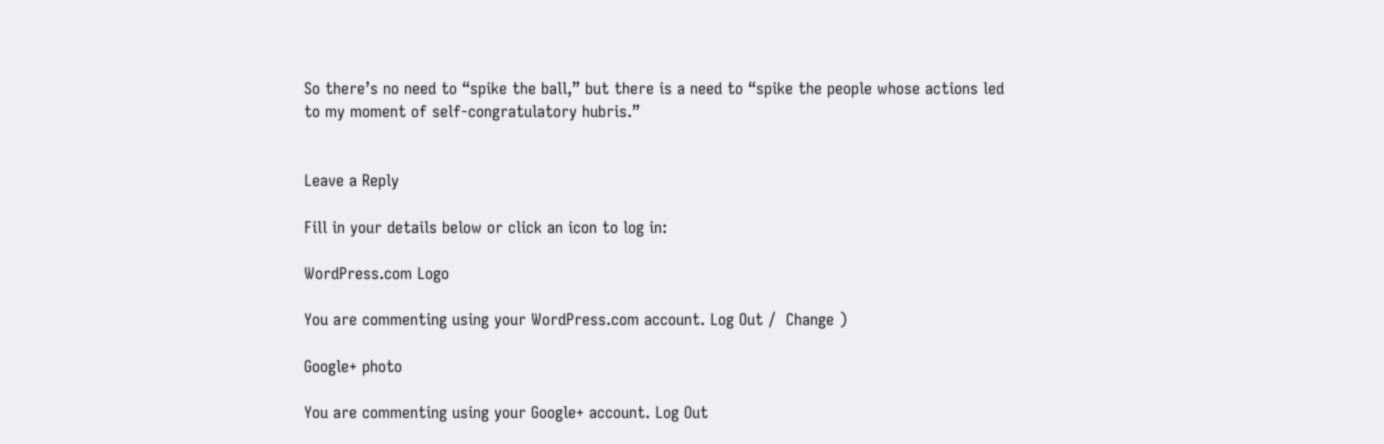So there’s no need to “spike the ball,” but there is a need to “spike the people whose actions led to my moment of self-congratulatory hubris.”


Leave a Reply

Fill in your details below or click an icon to log in:

WordPress.com Logo

You are commenting using your WordPress.com account. Log Out /  Change )

Google+ photo

You are commenting using your Google+ account. Log Out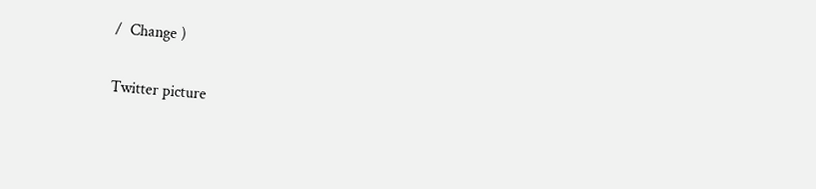/  Change )

Twitter picture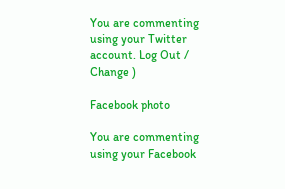You are commenting using your Twitter account. Log Out /  Change )

Facebook photo

You are commenting using your Facebook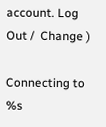account. Log Out /  Change )

Connecting to %s